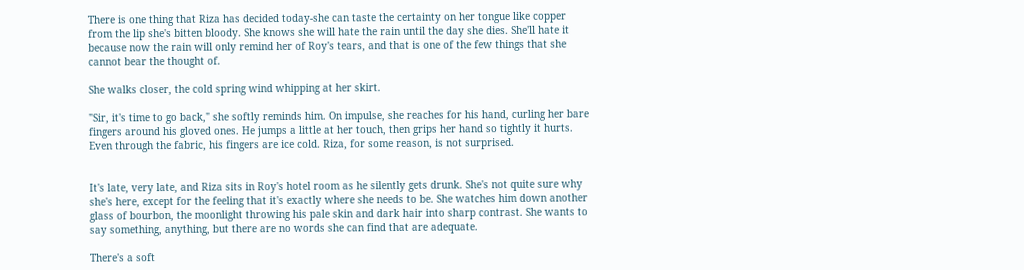There is one thing that Riza has decided today-she can taste the certainty on her tongue like copper from the lip she's bitten bloody. She knows she will hate the rain until the day she dies. She'll hate it because now the rain will only remind her of Roy's tears, and that is one of the few things that she cannot bear the thought of.

She walks closer, the cold spring wind whipping at her skirt.

"Sir, it's time to go back," she softly reminds him. On impulse, she reaches for his hand, curling her bare fingers around his gloved ones. He jumps a little at her touch, then grips her hand so tightly it hurts. Even through the fabric, his fingers are ice cold. Riza, for some reason, is not surprised.


It's late, very late, and Riza sits in Roy's hotel room as he silently gets drunk. She's not quite sure why she's here, except for the feeling that it's exactly where she needs to be. She watches him down another glass of bourbon, the moonlight throwing his pale skin and dark hair into sharp contrast. She wants to say something, anything, but there are no words she can find that are adequate.

There's a soft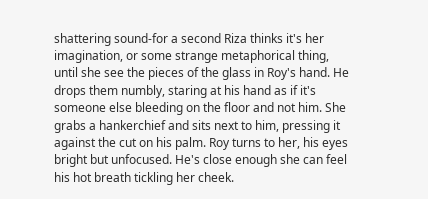shattering sound-for a second Riza thinks it's her imagination, or some strange metaphorical thing, until she see the pieces of the glass in Roy's hand. He drops them numbly, staring at his hand as if it's someone else bleeding on the floor and not him. She grabs a hankerchief and sits next to him, pressing it against the cut on his palm. Roy turns to her, his eyes bright but unfocused. He's close enough she can feel his hot breath tickling her cheek.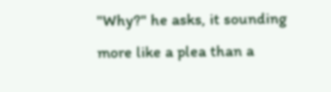"Why?" he asks, it sounding more like a plea than a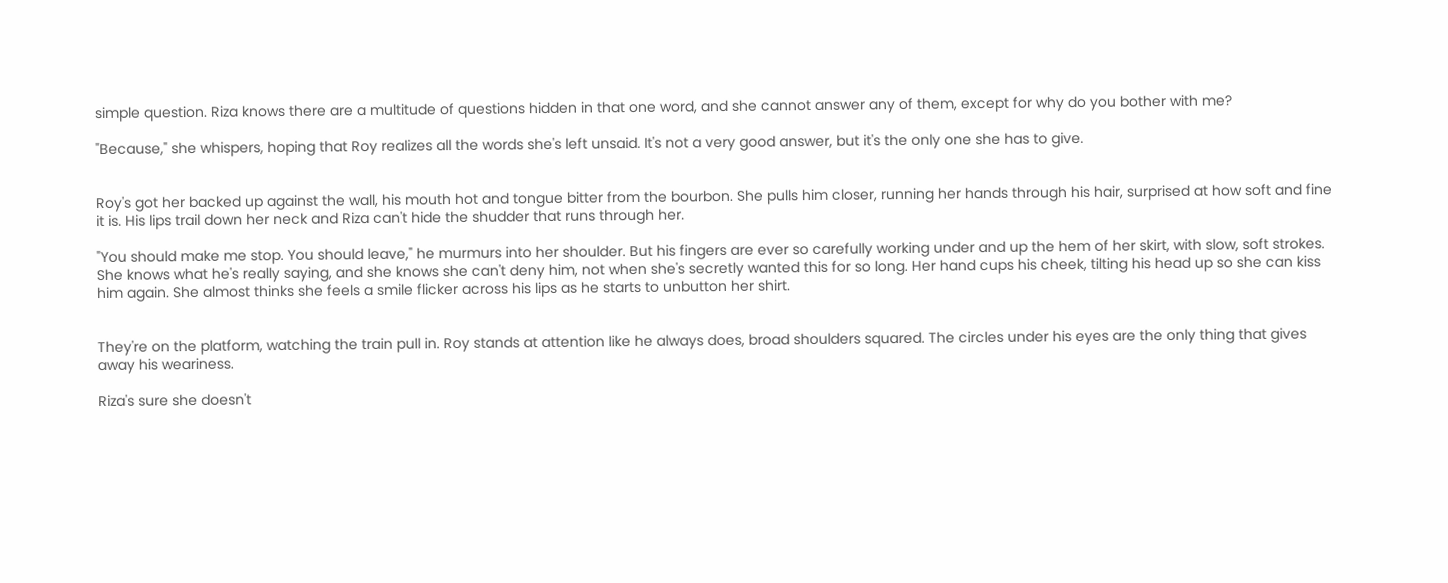simple question. Riza knows there are a multitude of questions hidden in that one word, and she cannot answer any of them, except for why do you bother with me?

"Because," she whispers, hoping that Roy realizes all the words she's left unsaid. It's not a very good answer, but it's the only one she has to give.


Roy's got her backed up against the wall, his mouth hot and tongue bitter from the bourbon. She pulls him closer, running her hands through his hair, surprised at how soft and fine it is. His lips trail down her neck and Riza can't hide the shudder that runs through her.

"You should make me stop. You should leave," he murmurs into her shoulder. But his fingers are ever so carefully working under and up the hem of her skirt, with slow, soft strokes. She knows what he's really saying, and she knows she can't deny him, not when she's secretly wanted this for so long. Her hand cups his cheek, tilting his head up so she can kiss him again. She almost thinks she feels a smile flicker across his lips as he starts to unbutton her shirt.


They're on the platform, watching the train pull in. Roy stands at attention like he always does, broad shoulders squared. The circles under his eyes are the only thing that gives away his weariness.

Riza's sure she doesn't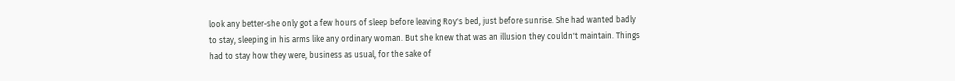look any better-she only got a few hours of sleep before leaving Roy's bed, just before sunrise. She had wanted badly to stay, sleeping in his arms like any ordinary woman. But she knew that was an illusion they couldn't maintain. Things had to stay how they were, business as usual, for the sake of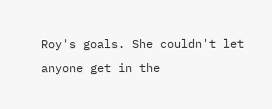Roy's goals. She couldn't let anyone get in the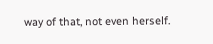way of that, not even herself.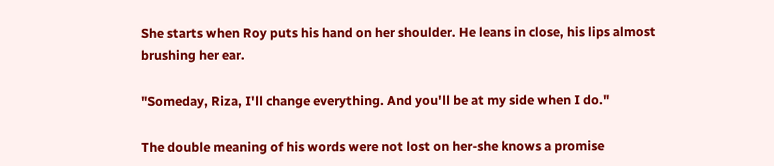She starts when Roy puts his hand on her shoulder. He leans in close, his lips almost brushing her ear.

"Someday, Riza, I'll change everything. And you'll be at my side when I do."

The double meaning of his words were not lost on her-she knows a promise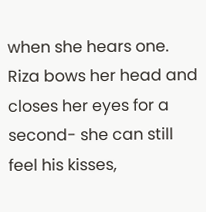when she hears one. Riza bows her head and closes her eyes for a second- she can still feel his kisses,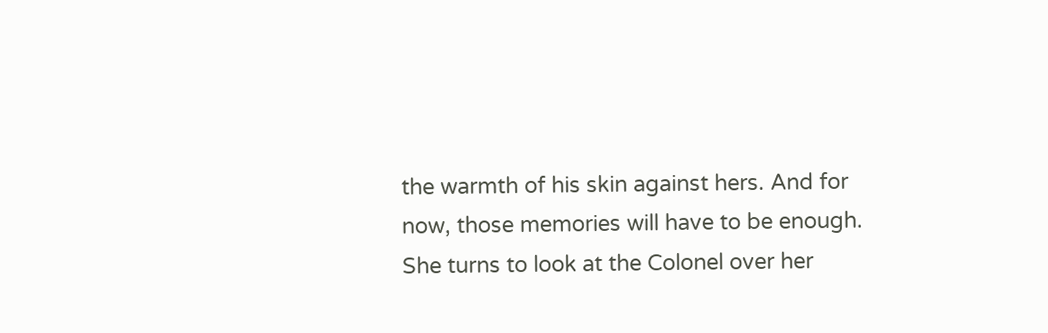the warmth of his skin against hers. And for now, those memories will have to be enough. She turns to look at the Colonel over her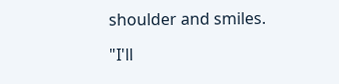shoulder and smiles.

"I'll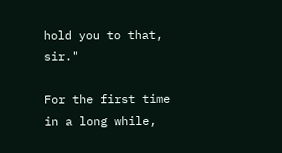hold you to that, sir."

For the first time in a long while,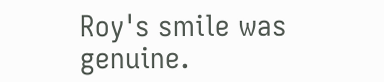Roy's smile was genuine.